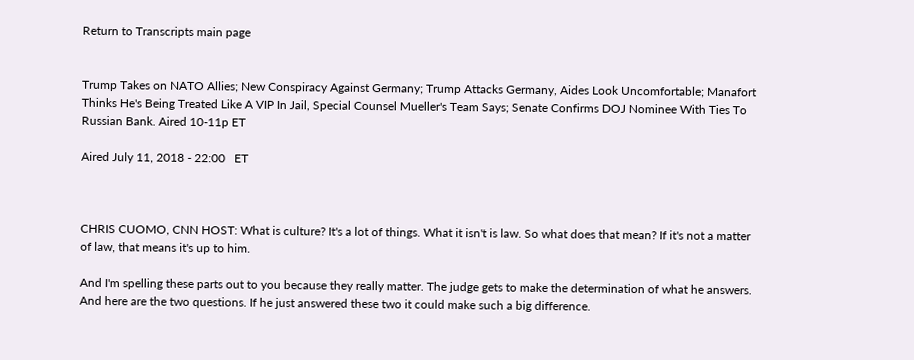Return to Transcripts main page


Trump Takes on NATO Allies; New Conspiracy Against Germany; Trump Attacks Germany, Aides Look Uncomfortable; Manafort Thinks He's Being Treated Like A VIP In Jail, Special Counsel Mueller's Team Says; Senate Confirms DOJ Nominee With Ties To Russian Bank. Aired 10-11p ET

Aired July 11, 2018 - 22:00   ET



CHRIS CUOMO, CNN HOST: What is culture? It's a lot of things. What it isn't is law. So what does that mean? If it's not a matter of law, that means it's up to him.

And I'm spelling these parts out to you because they really matter. The judge gets to make the determination of what he answers. And here are the two questions. If he just answered these two it could make such a big difference.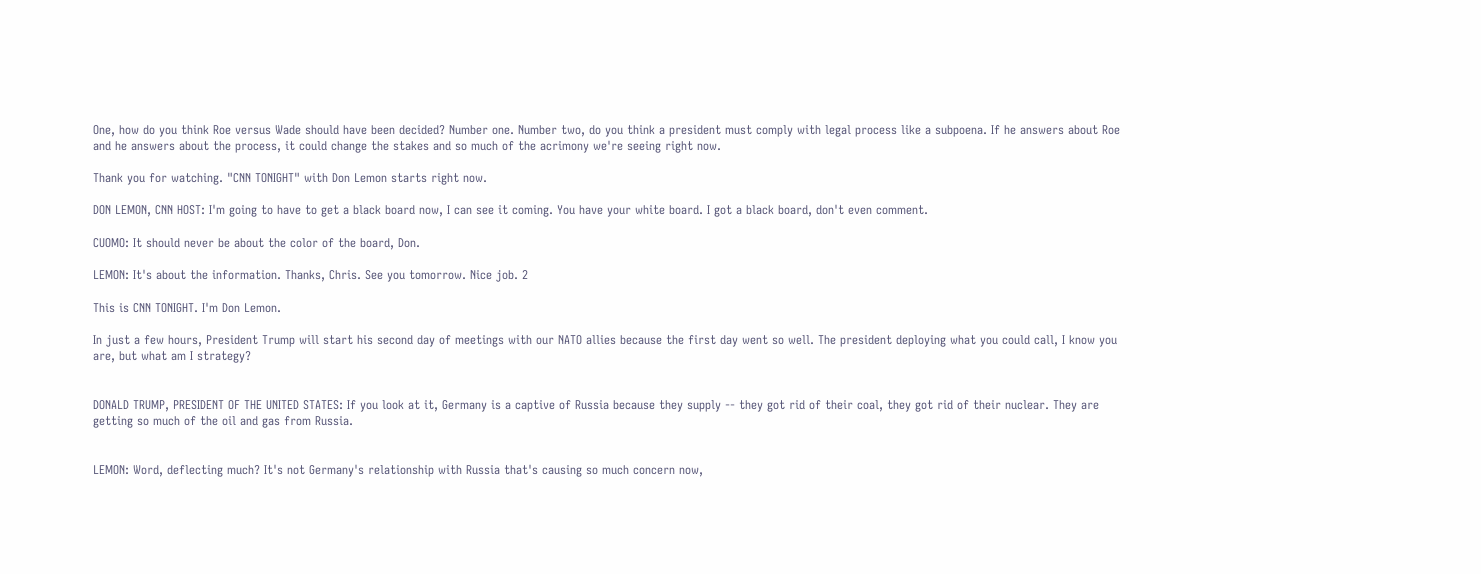One, how do you think Roe versus Wade should have been decided? Number one. Number two, do you think a president must comply with legal process like a subpoena. If he answers about Roe and he answers about the process, it could change the stakes and so much of the acrimony we're seeing right now.

Thank you for watching. "CNN TONIGHT" with Don Lemon starts right now.

DON LEMON, CNN HOST: I'm going to have to get a black board now, I can see it coming. You have your white board. I got a black board, don't even comment.

CUOMO: It should never be about the color of the board, Don.

LEMON: It's about the information. Thanks, Chris. See you tomorrow. Nice job. 2

This is CNN TONIGHT. I'm Don Lemon.

In just a few hours, President Trump will start his second day of meetings with our NATO allies because the first day went so well. The president deploying what you could call, I know you are, but what am I strategy?


DONALD TRUMP, PRESIDENT OF THE UNITED STATES: If you look at it, Germany is a captive of Russia because they supply -- they got rid of their coal, they got rid of their nuclear. They are getting so much of the oil and gas from Russia.


LEMON: Word, deflecting much? It's not Germany's relationship with Russia that's causing so much concern now,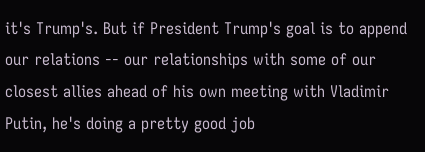it's Trump's. But if President Trump's goal is to append our relations -- our relationships with some of our closest allies ahead of his own meeting with Vladimir Putin, he's doing a pretty good job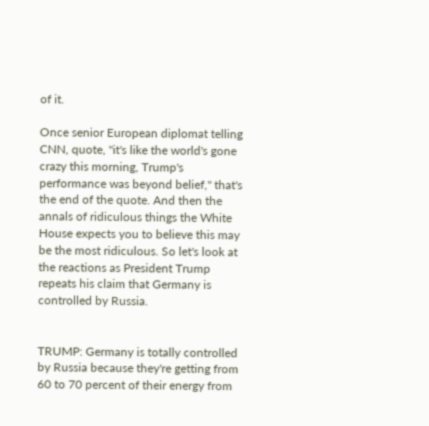of it.

Once senior European diplomat telling CNN, quote, "it's like the world's gone crazy this morning, Trump's performance was beyond belief," that's the end of the quote. And then the annals of ridiculous things the White House expects you to believe this may be the most ridiculous. So let's look at the reactions as President Trump repeats his claim that Germany is controlled by Russia.


TRUMP: Germany is totally controlled by Russia because they're getting from 60 to 70 percent of their energy from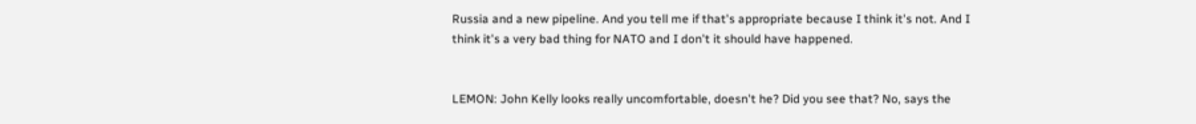Russia and a new pipeline. And you tell me if that's appropriate because I think it's not. And I think it's a very bad thing for NATO and I don't it should have happened.


LEMON: John Kelly looks really uncomfortable, doesn't he? Did you see that? No, says the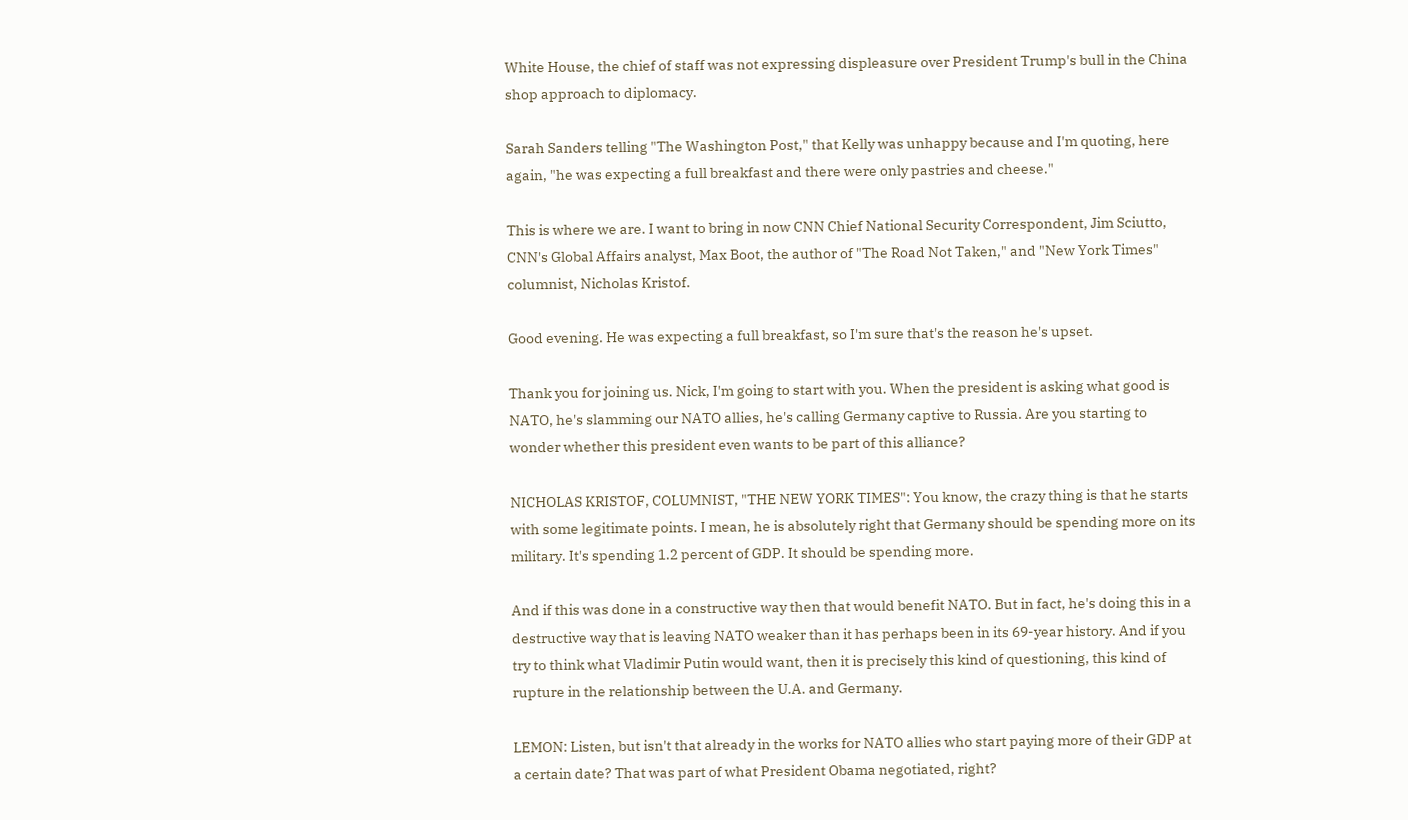White House, the chief of staff was not expressing displeasure over President Trump's bull in the China shop approach to diplomacy.

Sarah Sanders telling "The Washington Post," that Kelly was unhappy because and I'm quoting, here again, "he was expecting a full breakfast and there were only pastries and cheese."

This is where we are. I want to bring in now CNN Chief National Security Correspondent, Jim Sciutto, CNN's Global Affairs analyst, Max Boot, the author of "The Road Not Taken," and "New York Times" columnist, Nicholas Kristof.

Good evening. He was expecting a full breakfast, so I'm sure that's the reason he's upset.

Thank you for joining us. Nick, I'm going to start with you. When the president is asking what good is NATO, he's slamming our NATO allies, he's calling Germany captive to Russia. Are you starting to wonder whether this president even wants to be part of this alliance?

NICHOLAS KRISTOF, COLUMNIST, "THE NEW YORK TIMES": You know, the crazy thing is that he starts with some legitimate points. I mean, he is absolutely right that Germany should be spending more on its military. It's spending 1.2 percent of GDP. It should be spending more.

And if this was done in a constructive way then that would benefit NATO. But in fact, he's doing this in a destructive way that is leaving NATO weaker than it has perhaps been in its 69-year history. And if you try to think what Vladimir Putin would want, then it is precisely this kind of questioning, this kind of rupture in the relationship between the U.A. and Germany.

LEMON: Listen, but isn't that already in the works for NATO allies who start paying more of their GDP at a certain date? That was part of what President Obama negotiated, right?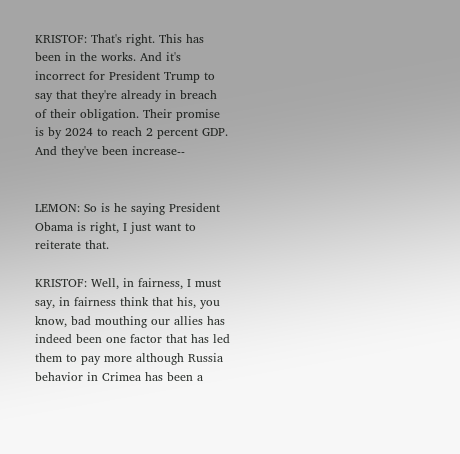KRISTOF: That's right. This has been in the works. And it's incorrect for President Trump to say that they're already in breach of their obligation. Their promise is by 2024 to reach 2 percent GDP. And they've been increase--


LEMON: So is he saying President Obama is right, I just want to reiterate that.

KRISTOF: Well, in fairness, I must say, in fairness think that his, you know, bad mouthing our allies has indeed been one factor that has led them to pay more although Russia behavior in Crimea has been a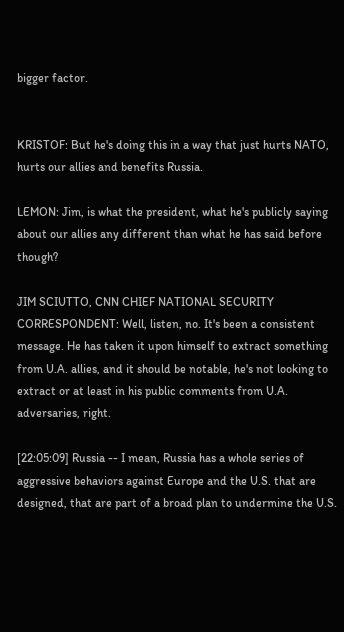bigger factor.


KRISTOF: But he's doing this in a way that just hurts NATO, hurts our allies and benefits Russia.

LEMON: Jim, is what the president, what he's publicly saying about our allies any different than what he has said before though?

JIM SCIUTTO, CNN CHIEF NATIONAL SECURITY CORRESPONDENT: Well, listen, no. It's been a consistent message. He has taken it upon himself to extract something from U.A. allies, and it should be notable, he's not looking to extract or at least in his public comments from U.A. adversaries, right.

[22:05:09] Russia -- I mean, Russia has a whole series of aggressive behaviors against Europe and the U.S. that are designed, that are part of a broad plan to undermine the U.S.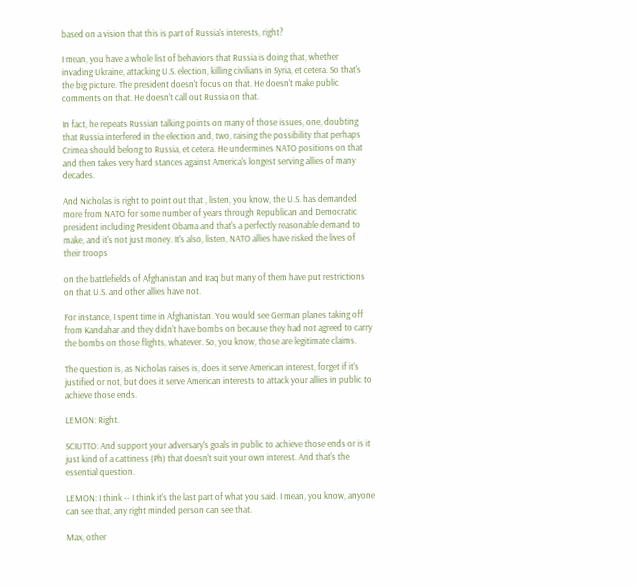based on a vision that this is part of Russia's interests, right?

I mean, you have a whole list of behaviors that Russia is doing that, whether invading Ukraine, attacking U.S. election, killing civilians in Syria, et cetera. So that's the big picture. The president doesn't focus on that. He doesn't make public comments on that. He doesn't call out Russia on that.

In fact, he repeats Russian talking points on many of those issues, one, doubting that Russia interfered in the election and, two, raising the possibility that perhaps Crimea should belong to Russia, et cetera. He undermines NATO positions on that and then takes very hard stances against America's longest serving allies of many decades.

And Nicholas is right to point out that , listen, you know, the U.S. has demanded more from NATO for some number of years through Republican and Democratic president including President Obama and that's a perfectly reasonable demand to make, and it's not just money. It's also, listen, NATO allies have risked the lives of their troops

on the battlefields of Afghanistan and Iraq but many of them have put restrictions on that U.S. and other allies have not.

For instance, I spent time in Afghanistan. You would see German planes taking off from Kandahar and they didn't have bombs on because they had not agreed to carry the bombs on those flights, whatever. So, you know, those are legitimate claims.

The question is, as Nicholas raises is, does it serve American interest, forget if it's justified or not, but does it serve American interests to attack your allies in public to achieve those ends.

LEMON: Right.

SCIUTTO: And support your adversary's goals in public to achieve those ends or is it just kind of a cattiness (Ph) that doesn't suit your own interest. And that's the essential question.

LEMON: I think -- I think it's the last part of what you said. I mean, you know, anyone can see that, any right minded person can see that.

Max, other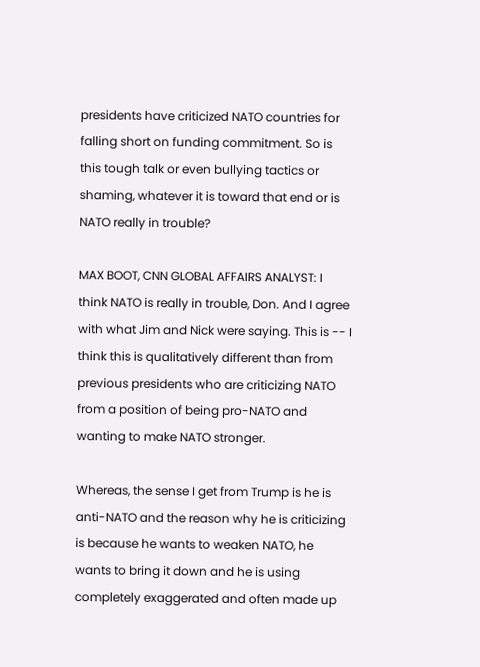presidents have criticized NATO countries for falling short on funding commitment. So is this tough talk or even bullying tactics or shaming, whatever it is toward that end or is NATO really in trouble?

MAX BOOT, CNN GLOBAL AFFAIRS ANALYST: I think NATO is really in trouble, Don. And I agree with what Jim and Nick were saying. This is -- I think this is qualitatively different than from previous presidents who are criticizing NATO from a position of being pro-NATO and wanting to make NATO stronger.

Whereas, the sense I get from Trump is he is anti-NATO and the reason why he is criticizing is because he wants to weaken NATO, he wants to bring it down and he is using completely exaggerated and often made up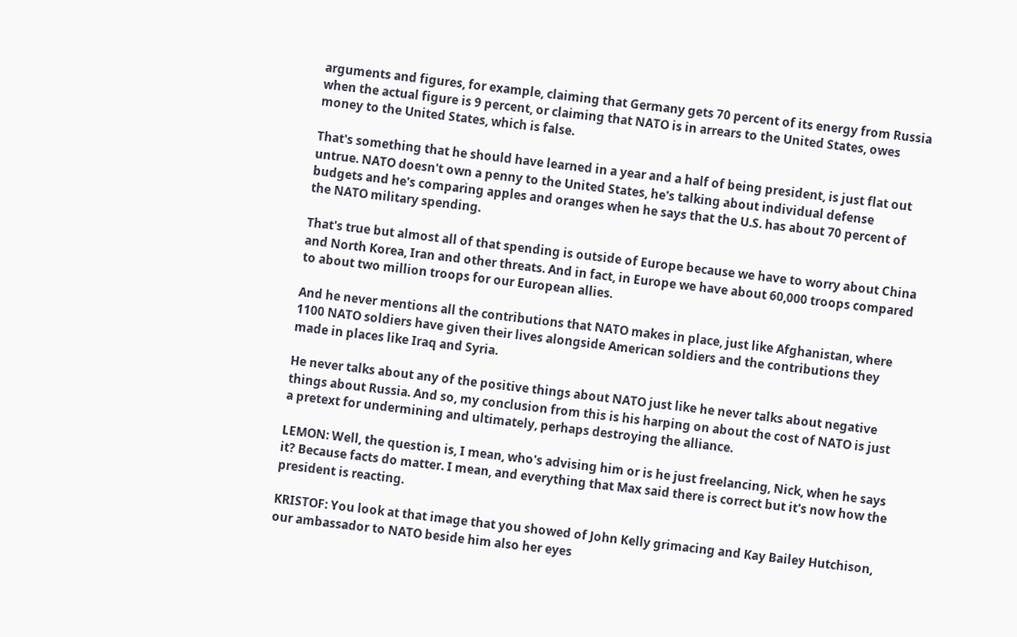arguments and figures, for example, claiming that Germany gets 70 percent of its energy from Russia when the actual figure is 9 percent, or claiming that NATO is in arrears to the United States, owes money to the United States, which is false.

That's something that he should have learned in a year and a half of being president, is just flat out untrue. NATO doesn't own a penny to the United States, he's talking about individual defense budgets and he's comparing apples and oranges when he says that the U.S. has about 70 percent of the NATO military spending.

That's true but almost all of that spending is outside of Europe because we have to worry about China and North Korea, Iran and other threats. And in fact, in Europe we have about 60,000 troops compared to about two million troops for our European allies.

And he never mentions all the contributions that NATO makes in place, just like Afghanistan, where 1100 NATO soldiers have given their lives alongside American soldiers and the contributions they made in places like Iraq and Syria.

He never talks about any of the positive things about NATO just like he never talks about negative things about Russia. And so, my conclusion from this is his harping on about the cost of NATO is just a pretext for undermining and ultimately, perhaps destroying the alliance.

LEMON: Well, the question is, I mean, who's advising him or is he just freelancing, Nick, when he says it? Because facts do matter. I mean, and everything that Max said there is correct but it's now how the president is reacting.

KRISTOF: You look at that image that you showed of John Kelly grimacing and Kay Bailey Hutchison, our ambassador to NATO beside him also her eyes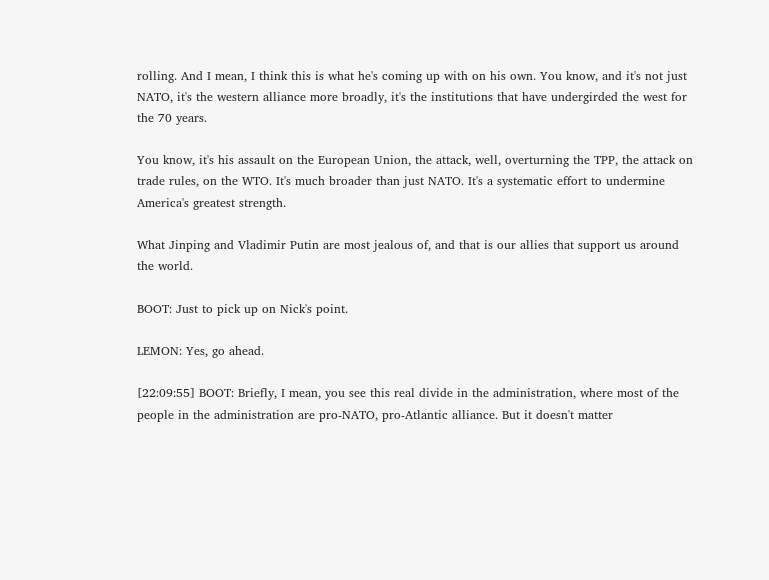rolling. And I mean, I think this is what he's coming up with on his own. You know, and it's not just NATO, it's the western alliance more broadly, it's the institutions that have undergirded the west for the 70 years.

You know, it's his assault on the European Union, the attack, well, overturning the TPP, the attack on trade rules, on the WTO. It's much broader than just NATO. It's a systematic effort to undermine America's greatest strength.

What Jinping and Vladimir Putin are most jealous of, and that is our allies that support us around the world.

BOOT: Just to pick up on Nick's point.

LEMON: Yes, go ahead.

[22:09:55] BOOT: Briefly, I mean, you see this real divide in the administration, where most of the people in the administration are pro-NATO, pro-Atlantic alliance. But it doesn't matter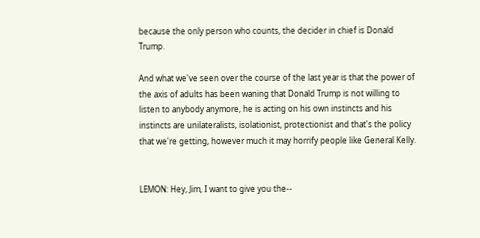because the only person who counts, the decider in chief is Donald Trump.

And what we've seen over the course of the last year is that the power of the axis of adults has been waning that Donald Trump is not willing to listen to anybody anymore, he is acting on his own instincts and his instincts are unilateralists, isolationist, protectionist and that's the policy that we're getting, however much it may horrify people like General Kelly.


LEMON: Hey, Jim, I want to give you the--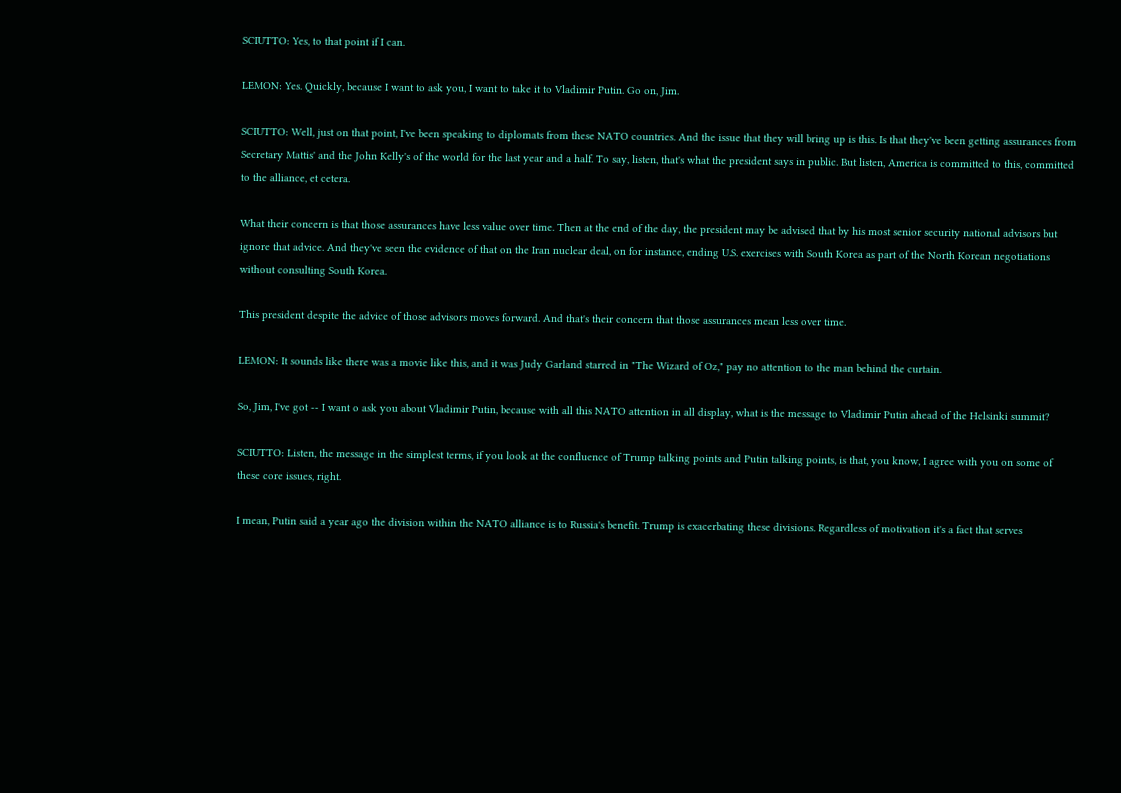SCIUTTO: Yes, to that point if I can.

LEMON: Yes. Quickly, because I want to ask you, I want to take it to Vladimir Putin. Go on, Jim.

SCIUTTO: Well, just on that point, I've been speaking to diplomats from these NATO countries. And the issue that they will bring up is this. Is that they've been getting assurances from Secretary Mattis' and the John Kelly's of the world for the last year and a half. To say, listen, that's what the president says in public. But listen, America is committed to this, committed to the alliance, et cetera.

What their concern is that those assurances have less value over time. Then at the end of the day, the president may be advised that by his most senior security national advisors but ignore that advice. And they've seen the evidence of that on the Iran nuclear deal, on for instance, ending U.S. exercises with South Korea as part of the North Korean negotiations without consulting South Korea.

This president despite the advice of those advisors moves forward. And that's their concern that those assurances mean less over time.

LEMON: It sounds like there was a movie like this, and it was Judy Garland starred in "The Wizard of Oz," pay no attention to the man behind the curtain.

So, Jim, I've got -- I want o ask you about Vladimir Putin, because with all this NATO attention in all display, what is the message to Vladimir Putin ahead of the Helsinki summit?

SCIUTTO: Listen, the message in the simplest terms, if you look at the confluence of Trump talking points and Putin talking points, is that, you know, I agree with you on some of these core issues, right.

I mean, Putin said a year ago the division within the NATO alliance is to Russia's benefit. Trump is exacerbating these divisions. Regardless of motivation it's a fact that serves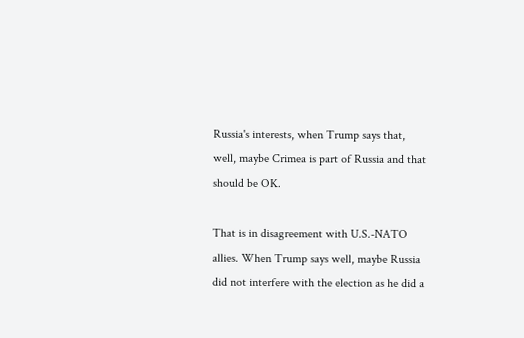Russia's interests, when Trump says that, well, maybe Crimea is part of Russia and that should be OK.

That is in disagreement with U.S.-NATO allies. When Trump says well, maybe Russia did not interfere with the election as he did a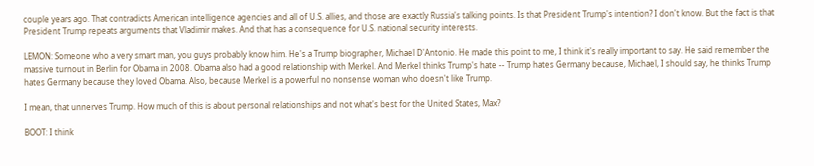couple years ago. That contradicts American intelligence agencies and all of U.S. allies, and those are exactly Russia's talking points. Is that President Trump's intention? I don't know. But the fact is that President Trump repeats arguments that Vladimir makes. And that has a consequence for U.S. national security interests.

LEMON: Someone who a very smart man, you guys probably know him. He's a Trump biographer, Michael D'Antonio. He made this point to me, I think it's really important to say. He said remember the massive turnout in Berlin for Obama in 2008. Obama also had a good relationship with Merkel. And Merkel thinks Trump's hate -- Trump hates Germany because, Michael, I should say, he thinks Trump hates Germany because they loved Obama. Also, because Merkel is a powerful no nonsense woman who doesn't like Trump.

I mean, that unnerves Trump. How much of this is about personal relationships and not what's best for the United States, Max?

BOOT: I think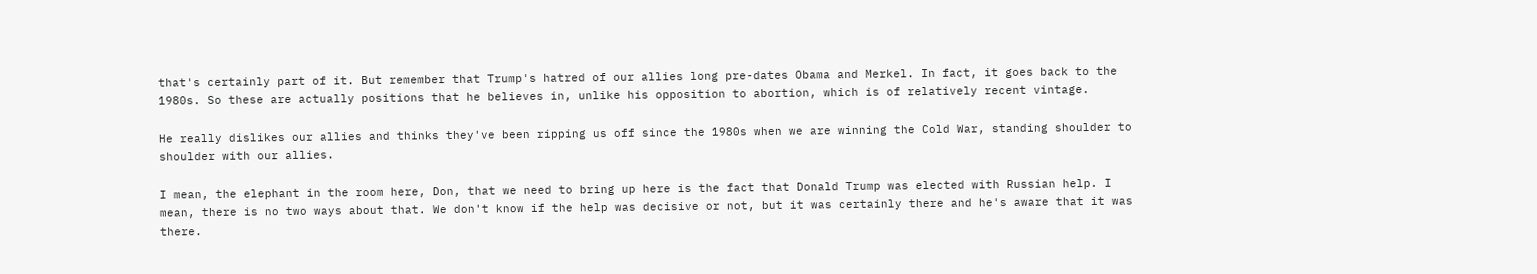that's certainly part of it. But remember that Trump's hatred of our allies long pre-dates Obama and Merkel. In fact, it goes back to the 1980s. So these are actually positions that he believes in, unlike his opposition to abortion, which is of relatively recent vintage.

He really dislikes our allies and thinks they've been ripping us off since the 1980s when we are winning the Cold War, standing shoulder to shoulder with our allies.

I mean, the elephant in the room here, Don, that we need to bring up here is the fact that Donald Trump was elected with Russian help. I mean, there is no two ways about that. We don't know if the help was decisive or not, but it was certainly there and he's aware that it was there.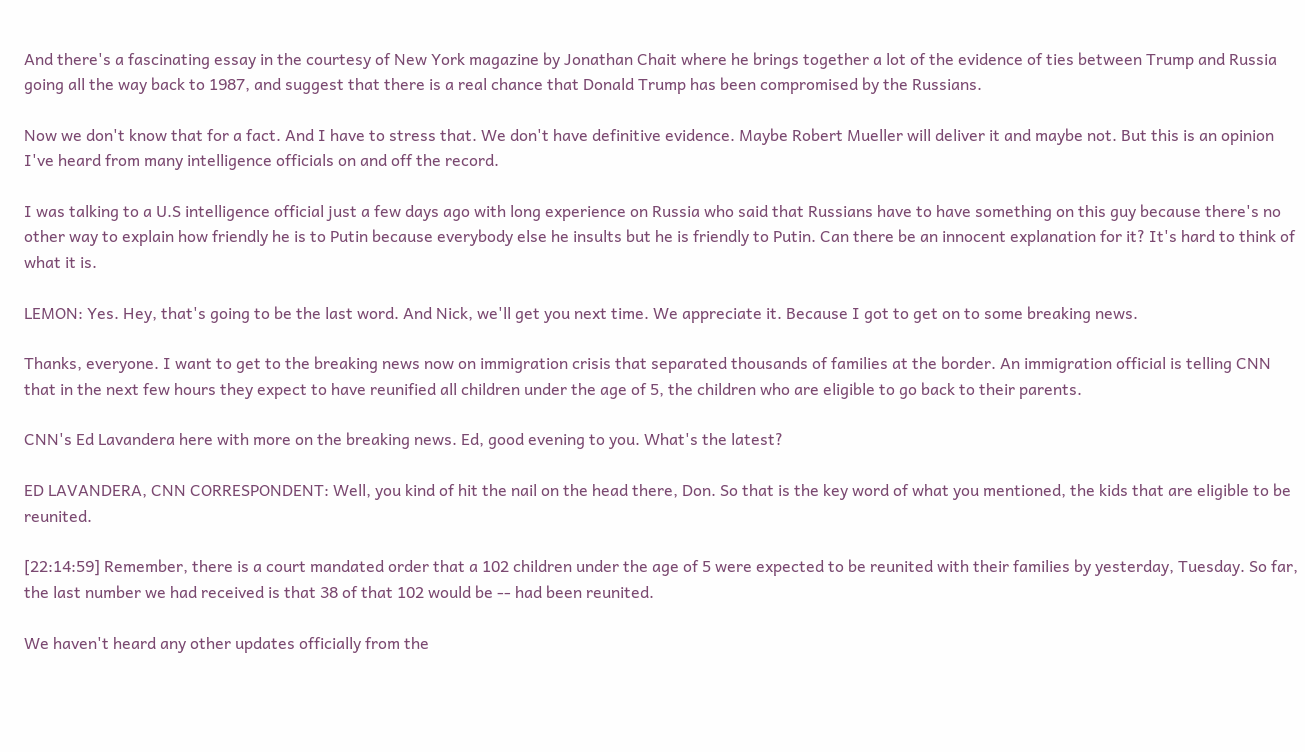And there's a fascinating essay in the courtesy of New York magazine by Jonathan Chait where he brings together a lot of the evidence of ties between Trump and Russia going all the way back to 1987, and suggest that there is a real chance that Donald Trump has been compromised by the Russians.

Now we don't know that for a fact. And I have to stress that. We don't have definitive evidence. Maybe Robert Mueller will deliver it and maybe not. But this is an opinion I've heard from many intelligence officials on and off the record.

I was talking to a U.S intelligence official just a few days ago with long experience on Russia who said that Russians have to have something on this guy because there's no other way to explain how friendly he is to Putin because everybody else he insults but he is friendly to Putin. Can there be an innocent explanation for it? It's hard to think of what it is.

LEMON: Yes. Hey, that's going to be the last word. And Nick, we'll get you next time. We appreciate it. Because I got to get on to some breaking news.

Thanks, everyone. I want to get to the breaking news now on immigration crisis that separated thousands of families at the border. An immigration official is telling CNN that in the next few hours they expect to have reunified all children under the age of 5, the children who are eligible to go back to their parents.

CNN's Ed Lavandera here with more on the breaking news. Ed, good evening to you. What's the latest?

ED LAVANDERA, CNN CORRESPONDENT: Well, you kind of hit the nail on the head there, Don. So that is the key word of what you mentioned, the kids that are eligible to be reunited.

[22:14:59] Remember, there is a court mandated order that a 102 children under the age of 5 were expected to be reunited with their families by yesterday, Tuesday. So far, the last number we had received is that 38 of that 102 would be -- had been reunited.

We haven't heard any other updates officially from the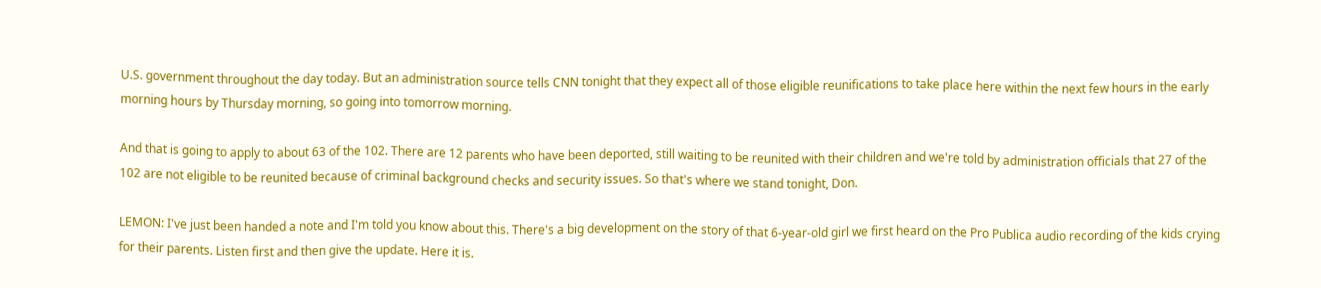U.S. government throughout the day today. But an administration source tells CNN tonight that they expect all of those eligible reunifications to take place here within the next few hours in the early morning hours by Thursday morning, so going into tomorrow morning.

And that is going to apply to about 63 of the 102. There are 12 parents who have been deported, still waiting to be reunited with their children and we're told by administration officials that 27 of the 102 are not eligible to be reunited because of criminal background checks and security issues. So that's where we stand tonight, Don.

LEMON: I've just been handed a note and I'm told you know about this. There's a big development on the story of that 6-year-old girl we first heard on the Pro Publica audio recording of the kids crying for their parents. Listen first and then give the update. Here it is.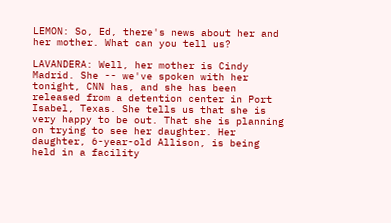LEMON: So, Ed, there's news about her and her mother. What can you tell us?

LAVANDERA: Well, her mother is Cindy Madrid. She -- we've spoken with her tonight, CNN has, and she has been released from a detention center in Port Isabel, Texas. She tells us that she is very happy to be out. That she is planning on trying to see her daughter. Her daughter, 6-year-old Allison, is being held in a facility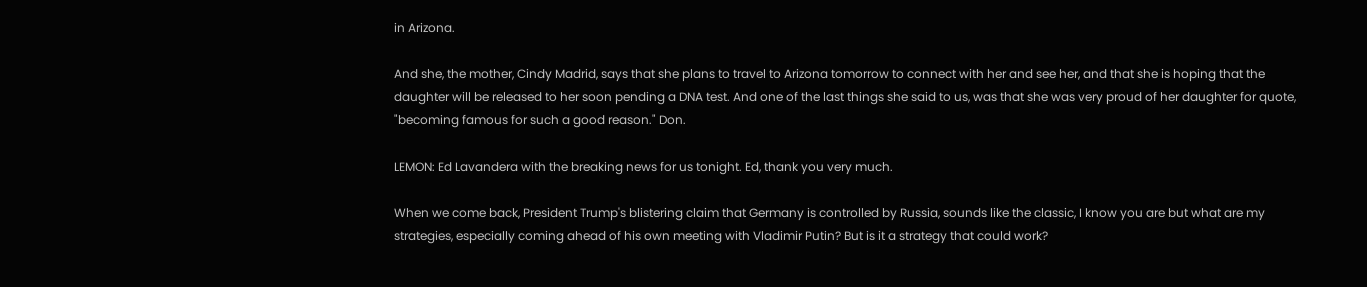in Arizona.

And she, the mother, Cindy Madrid, says that she plans to travel to Arizona tomorrow to connect with her and see her, and that she is hoping that the daughter will be released to her soon pending a DNA test. And one of the last things she said to us, was that she was very proud of her daughter for quote, "becoming famous for such a good reason." Don.

LEMON: Ed Lavandera with the breaking news for us tonight. Ed, thank you very much.

When we come back, President Trump's blistering claim that Germany is controlled by Russia, sounds like the classic, I know you are but what are my strategies, especially coming ahead of his own meeting with Vladimir Putin? But is it a strategy that could work?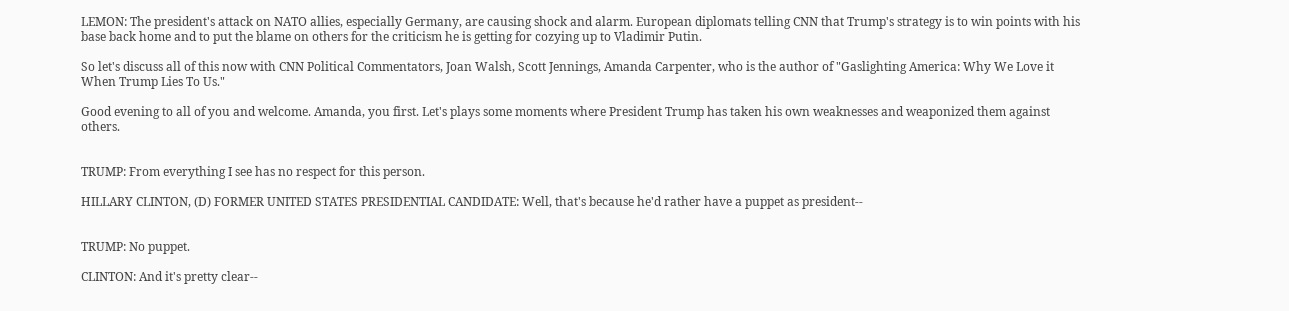LEMON: The president's attack on NATO allies, especially Germany, are causing shock and alarm. European diplomats telling CNN that Trump's strategy is to win points with his base back home and to put the blame on others for the criticism he is getting for cozying up to Vladimir Putin.

So let's discuss all of this now with CNN Political Commentators, Joan Walsh, Scott Jennings, Amanda Carpenter, who is the author of "Gaslighting America: Why We Love it When Trump Lies To Us."

Good evening to all of you and welcome. Amanda, you first. Let's plays some moments where President Trump has taken his own weaknesses and weaponized them against others.


TRUMP: From everything I see has no respect for this person.

HILLARY CLINTON, (D) FORMER UNITED STATES PRESIDENTIAL CANDIDATE: Well, that's because he'd rather have a puppet as president--


TRUMP: No puppet.

CLINTON: And it's pretty clear--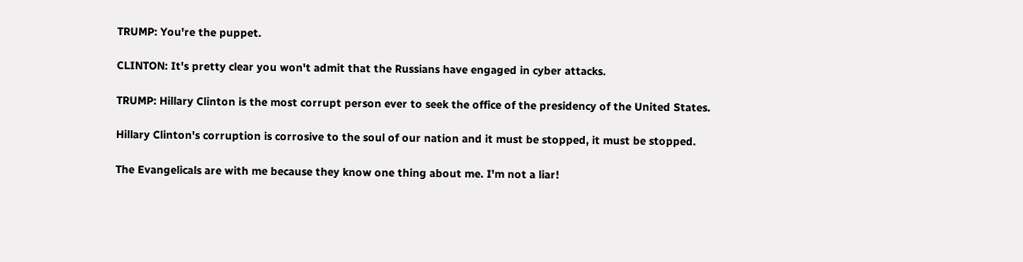TRUMP: You're the puppet.

CLINTON: It's pretty clear you won't admit that the Russians have engaged in cyber attacks.

TRUMP: Hillary Clinton is the most corrupt person ever to seek the office of the presidency of the United States.

Hillary Clinton's corruption is corrosive to the soul of our nation and it must be stopped, it must be stopped.

The Evangelicals are with me because they know one thing about me. I'm not a liar!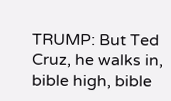TRUMP: But Ted Cruz, he walks in, bible high, bible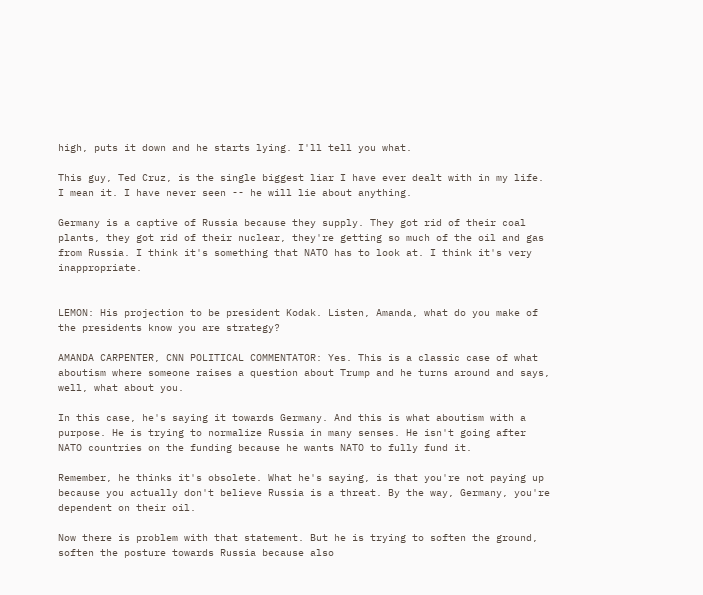high, puts it down and he starts lying. I'll tell you what.

This guy, Ted Cruz, is the single biggest liar I have ever dealt with in my life. I mean it. I have never seen -- he will lie about anything.

Germany is a captive of Russia because they supply. They got rid of their coal plants, they got rid of their nuclear, they're getting so much of the oil and gas from Russia. I think it's something that NATO has to look at. I think it's very inappropriate.


LEMON: His projection to be president Kodak. Listen, Amanda, what do you make of the presidents know you are strategy?

AMANDA CARPENTER, CNN POLITICAL COMMENTATOR: Yes. This is a classic case of what aboutism where someone raises a question about Trump and he turns around and says, well, what about you.

In this case, he's saying it towards Germany. And this is what aboutism with a purpose. He is trying to normalize Russia in many senses. He isn't going after NATO countries on the funding because he wants NATO to fully fund it.

Remember, he thinks it's obsolete. What he's saying, is that you're not paying up because you actually don't believe Russia is a threat. By the way, Germany, you're dependent on their oil.

Now there is problem with that statement. But he is trying to soften the ground, soften the posture towards Russia because also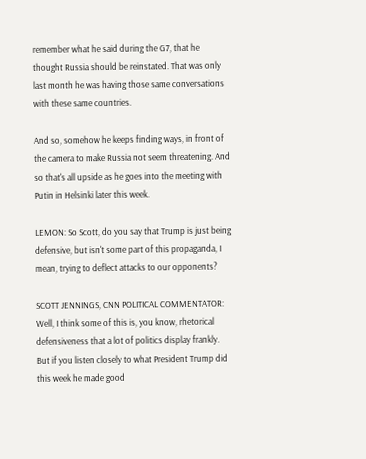remember what he said during the G7, that he thought Russia should be reinstated. That was only last month he was having those same conversations with these same countries.

And so, somehow he keeps finding ways, in front of the camera to make Russia not seem threatening. And so that's all upside as he goes into the meeting with Putin in Helsinki later this week.

LEMON: So Scott, do you say that Trump is just being defensive, but isn't some part of this propaganda, I mean, trying to deflect attacks to our opponents?

SCOTT JENNINGS, CNN POLITICAL COMMENTATOR: Well, I think some of this is, you know, rhetorical defensiveness that a lot of politics display frankly. But if you listen closely to what President Trump did this week he made good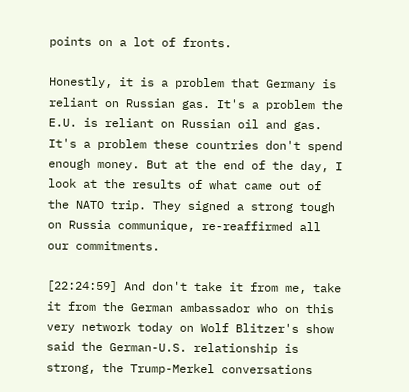points on a lot of fronts.

Honestly, it is a problem that Germany is reliant on Russian gas. It's a problem the E.U. is reliant on Russian oil and gas. It's a problem these countries don't spend enough money. But at the end of the day, I look at the results of what came out of the NATO trip. They signed a strong tough on Russia communique, re-reaffirmed all our commitments.

[22:24:59] And don't take it from me, take it from the German ambassador who on this very network today on Wolf Blitzer's show said the German-U.S. relationship is strong, the Trump-Merkel conversations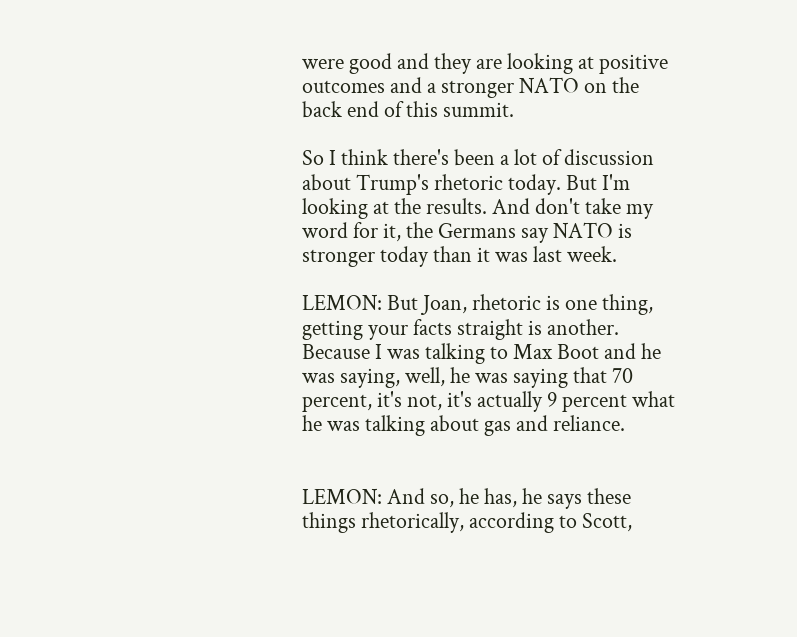were good and they are looking at positive outcomes and a stronger NATO on the back end of this summit.

So I think there's been a lot of discussion about Trump's rhetoric today. But I'm looking at the results. And don't take my word for it, the Germans say NATO is stronger today than it was last week.

LEMON: But Joan, rhetoric is one thing, getting your facts straight is another. Because I was talking to Max Boot and he was saying, well, he was saying that 70 percent, it's not, it's actually 9 percent what he was talking about gas and reliance.


LEMON: And so, he has, he says these things rhetorically, according to Scott,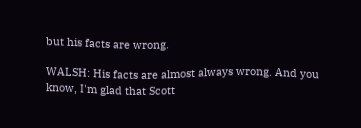but his facts are wrong.

WALSH: His facts are almost always wrong. And you know, I'm glad that Scott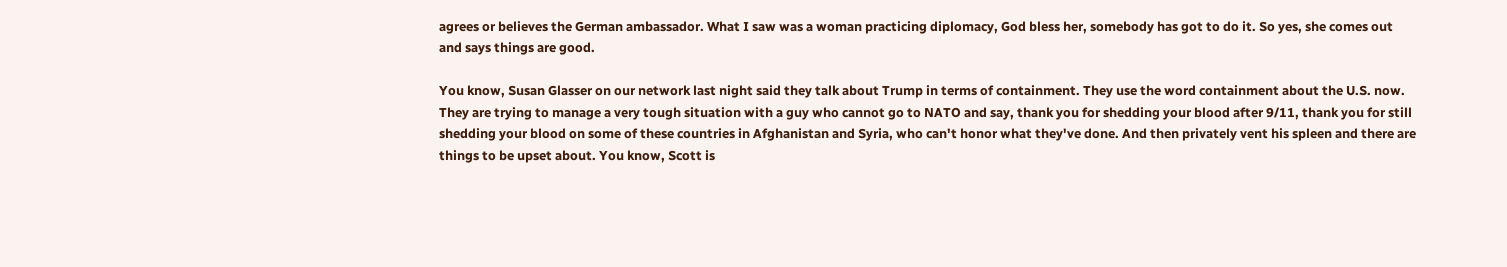agrees or believes the German ambassador. What I saw was a woman practicing diplomacy, God bless her, somebody has got to do it. So yes, she comes out and says things are good.

You know, Susan Glasser on our network last night said they talk about Trump in terms of containment. They use the word containment about the U.S. now. They are trying to manage a very tough situation with a guy who cannot go to NATO and say, thank you for shedding your blood after 9/11, thank you for still shedding your blood on some of these countries in Afghanistan and Syria, who can't honor what they've done. And then privately vent his spleen and there are things to be upset about. You know, Scott is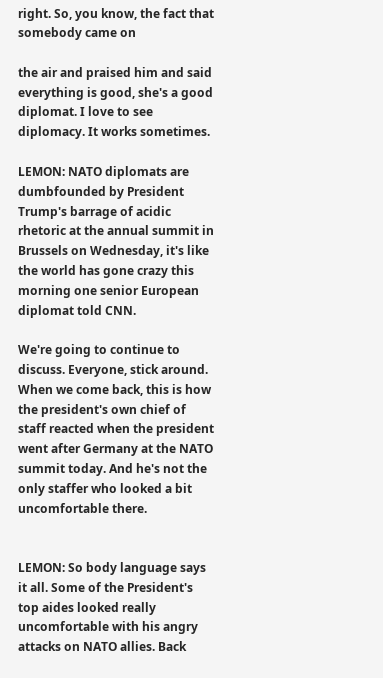right. So, you know, the fact that somebody came on

the air and praised him and said everything is good, she's a good diplomat. I love to see diplomacy. It works sometimes.

LEMON: NATO diplomats are dumbfounded by President Trump's barrage of acidic rhetoric at the annual summit in Brussels on Wednesday, it's like the world has gone crazy this morning one senior European diplomat told CNN.

We're going to continue to discuss. Everyone, stick around. When we come back, this is how the president's own chief of staff reacted when the president went after Germany at the NATO summit today. And he's not the only staffer who looked a bit uncomfortable there.


LEMON: So body language says it all. Some of the President's top aides looked really uncomfortable with his angry attacks on NATO allies. Back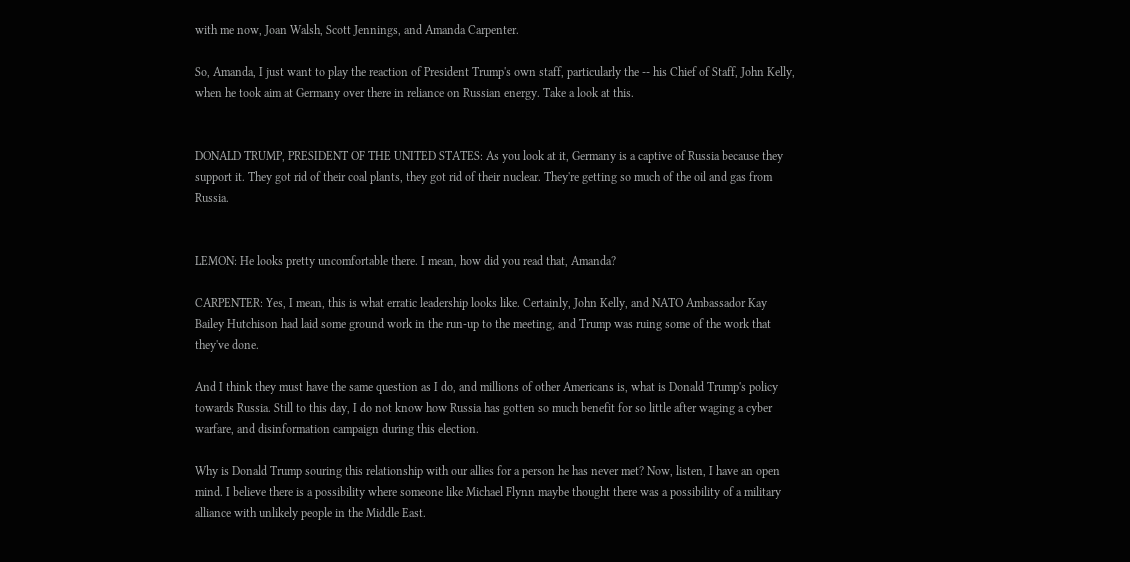with me now, Joan Walsh, Scott Jennings, and Amanda Carpenter.

So, Amanda, I just want to play the reaction of President Trump's own staff, particularly the -- his Chief of Staff, John Kelly, when he took aim at Germany over there in reliance on Russian energy. Take a look at this.


DONALD TRUMP, PRESIDENT OF THE UNITED STATES: As you look at it, Germany is a captive of Russia because they support it. They got rid of their coal plants, they got rid of their nuclear. They're getting so much of the oil and gas from Russia.


LEMON: He looks pretty uncomfortable there. I mean, how did you read that, Amanda?

CARPENTER: Yes, I mean, this is what erratic leadership looks like. Certainly, John Kelly, and NATO Ambassador Kay Bailey Hutchison had laid some ground work in the run-up to the meeting, and Trump was ruing some of the work that they've done.

And I think they must have the same question as I do, and millions of other Americans is, what is Donald Trump's policy towards Russia. Still to this day, I do not know how Russia has gotten so much benefit for so little after waging a cyber warfare, and disinformation campaign during this election.

Why is Donald Trump souring this relationship with our allies for a person he has never met? Now, listen, I have an open mind. I believe there is a possibility where someone like Michael Flynn maybe thought there was a possibility of a military alliance with unlikely people in the Middle East.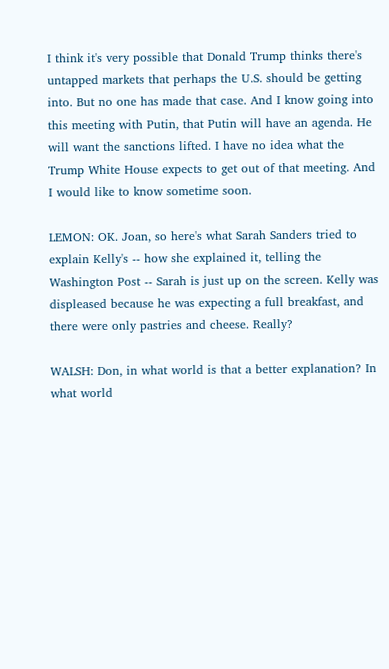I think it's very possible that Donald Trump thinks there's untapped markets that perhaps the U.S. should be getting into. But no one has made that case. And I know going into this meeting with Putin, that Putin will have an agenda. He will want the sanctions lifted. I have no idea what the Trump White House expects to get out of that meeting. And I would like to know sometime soon.

LEMON: OK. Joan, so here's what Sarah Sanders tried to explain Kelly's -- how she explained it, telling the Washington Post -- Sarah is just up on the screen. Kelly was displeased because he was expecting a full breakfast, and there were only pastries and cheese. Really?

WALSH: Don, in what world is that a better explanation? In what world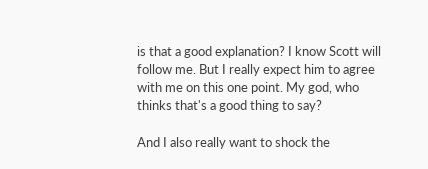is that a good explanation? I know Scott will follow me. But I really expect him to agree with me on this one point. My god, who thinks that's a good thing to say?

And I also really want to shock the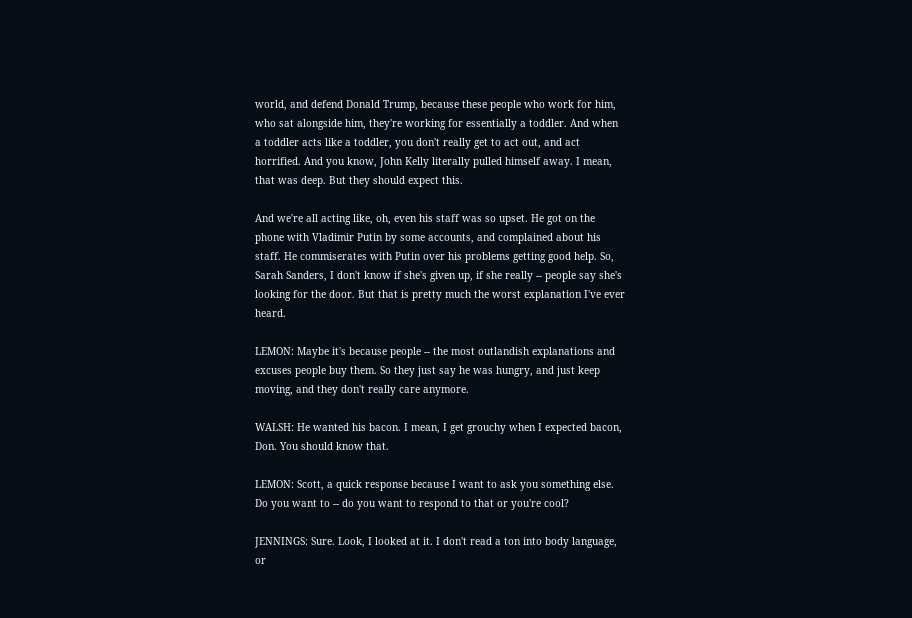world, and defend Donald Trump, because these people who work for him, who sat alongside him, they're working for essentially a toddler. And when a toddler acts like a toddler, you don't really get to act out, and act horrified. And you know, John Kelly literally pulled himself away. I mean, that was deep. But they should expect this.

And we're all acting like, oh, even his staff was so upset. He got on the phone with Vladimir Putin by some accounts, and complained about his staff. He commiserates with Putin over his problems getting good help. So, Sarah Sanders, I don't know if she's given up, if she really -- people say she's looking for the door. But that is pretty much the worst explanation I've ever heard.

LEMON: Maybe it's because people -- the most outlandish explanations and excuses people buy them. So they just say he was hungry, and just keep moving, and they don't really care anymore.

WALSH: He wanted his bacon. I mean, I get grouchy when I expected bacon, Don. You should know that.

LEMON: Scott, a quick response because I want to ask you something else. Do you want to -- do you want to respond to that or you're cool?

JENNINGS: Sure. Look, I looked at it. I don't read a ton into body language, or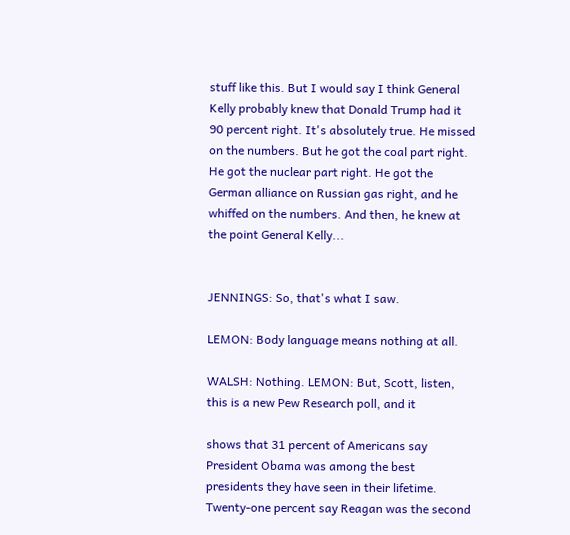stuff like this. But I would say I think General Kelly probably knew that Donald Trump had it 90 percent right. It's absolutely true. He missed on the numbers. But he got the coal part right. He got the nuclear part right. He got the German alliance on Russian gas right, and he whiffed on the numbers. And then, he knew at the point General Kelly...


JENNINGS: So, that's what I saw.

LEMON: Body language means nothing at all.

WALSH: Nothing. LEMON: But, Scott, listen, this is a new Pew Research poll, and it

shows that 31 percent of Americans say President Obama was among the best presidents they have seen in their lifetime. Twenty-one percent say Reagan was the second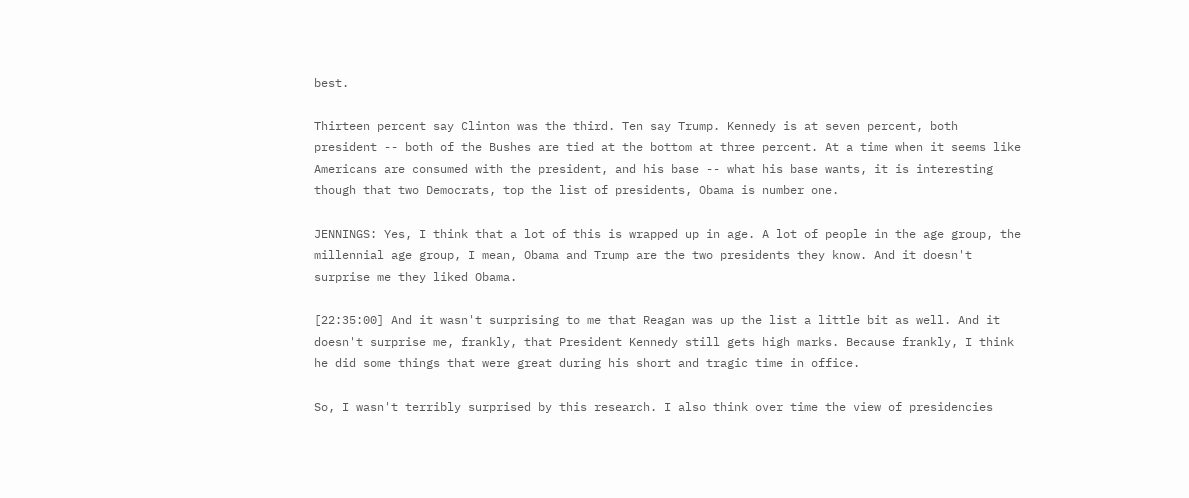best.

Thirteen percent say Clinton was the third. Ten say Trump. Kennedy is at seven percent, both president -- both of the Bushes are tied at the bottom at three percent. At a time when it seems like Americans are consumed with the president, and his base -- what his base wants, it is interesting though that two Democrats, top the list of presidents, Obama is number one.

JENNINGS: Yes, I think that a lot of this is wrapped up in age. A lot of people in the age group, the millennial age group, I mean, Obama and Trump are the two presidents they know. And it doesn't surprise me they liked Obama.

[22:35:00] And it wasn't surprising to me that Reagan was up the list a little bit as well. And it doesn't surprise me, frankly, that President Kennedy still gets high marks. Because frankly, I think he did some things that were great during his short and tragic time in office.

So, I wasn't terribly surprised by this research. I also think over time the view of presidencies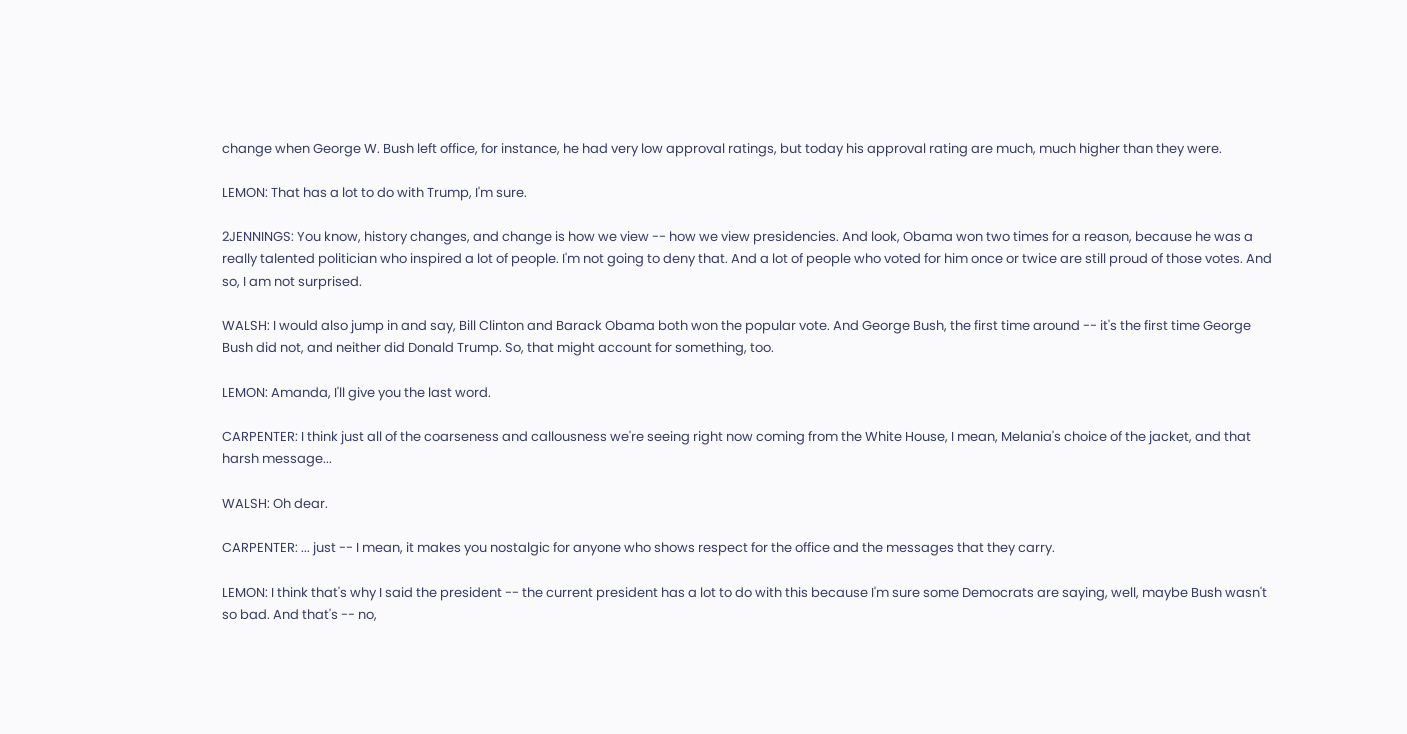change when George W. Bush left office, for instance, he had very low approval ratings, but today his approval rating are much, much higher than they were.

LEMON: That has a lot to do with Trump, I'm sure.

2JENNINGS: You know, history changes, and change is how we view -- how we view presidencies. And look, Obama won two times for a reason, because he was a really talented politician who inspired a lot of people. I'm not going to deny that. And a lot of people who voted for him once or twice are still proud of those votes. And so, I am not surprised.

WALSH: I would also jump in and say, Bill Clinton and Barack Obama both won the popular vote. And George Bush, the first time around -- it's the first time George Bush did not, and neither did Donald Trump. So, that might account for something, too.

LEMON: Amanda, I'll give you the last word.

CARPENTER: I think just all of the coarseness and callousness we're seeing right now coming from the White House, I mean, Melania's choice of the jacket, and that harsh message...

WALSH: Oh dear.

CARPENTER: ... just -- I mean, it makes you nostalgic for anyone who shows respect for the office and the messages that they carry.

LEMON: I think that's why I said the president -- the current president has a lot to do with this because I'm sure some Democrats are saying, well, maybe Bush wasn't so bad. And that's -- no,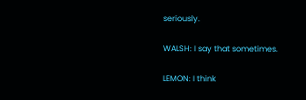seriously.

WALSH: I say that sometimes.

LEMON: I think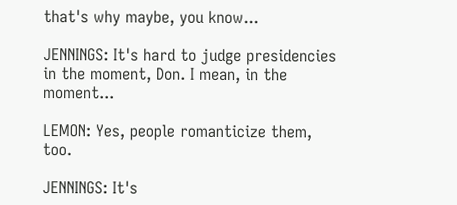that's why maybe, you know...

JENNINGS: It's hard to judge presidencies in the moment, Don. I mean, in the moment...

LEMON: Yes, people romanticize them, too.

JENNINGS: It's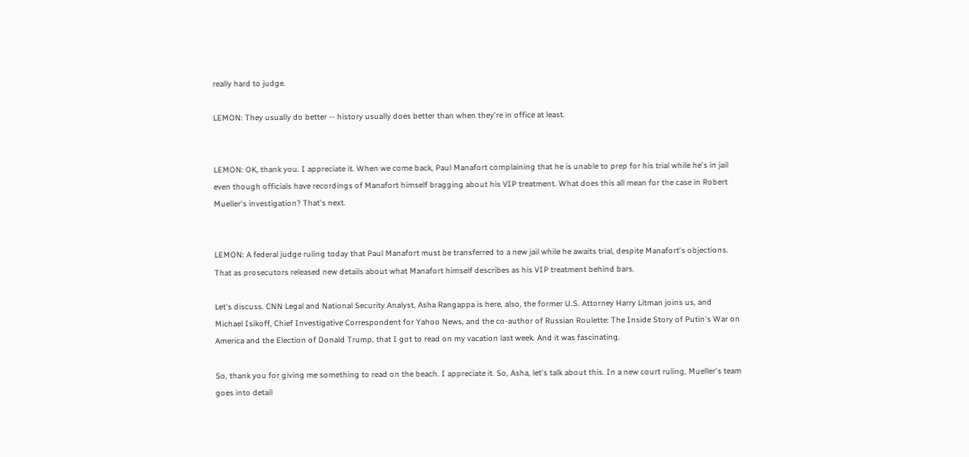really hard to judge.

LEMON: They usually do better -- history usually does better than when they're in office at least.


LEMON: OK, thank you. I appreciate it. When we come back, Paul Manafort complaining that he is unable to prep for his trial while he's in jail even though officials have recordings of Manafort himself bragging about his VIP treatment. What does this all mean for the case in Robert Mueller's investigation? That's next.


LEMON: A federal judge ruling today that Paul Manafort must be transferred to a new jail while he awaits trial, despite Manafort's objections. That as prosecutors released new details about what Manafort himself describes as his VIP treatment behind bars.

Let's discuss. CNN Legal and National Security Analyst, Asha Rangappa is here, also, the former U.S. Attorney Harry Litman joins us, and Michael Isikoff, Chief Investigative Correspondent for Yahoo News, and the co-author of Russian Roulette: The Inside Story of Putin's War on America and the Election of Donald Trump, that I got to read on my vacation last week. And it was fascinating.

So, thank you for giving me something to read on the beach. I appreciate it. So, Asha, let's talk about this. In a new court ruling, Mueller's team goes into detail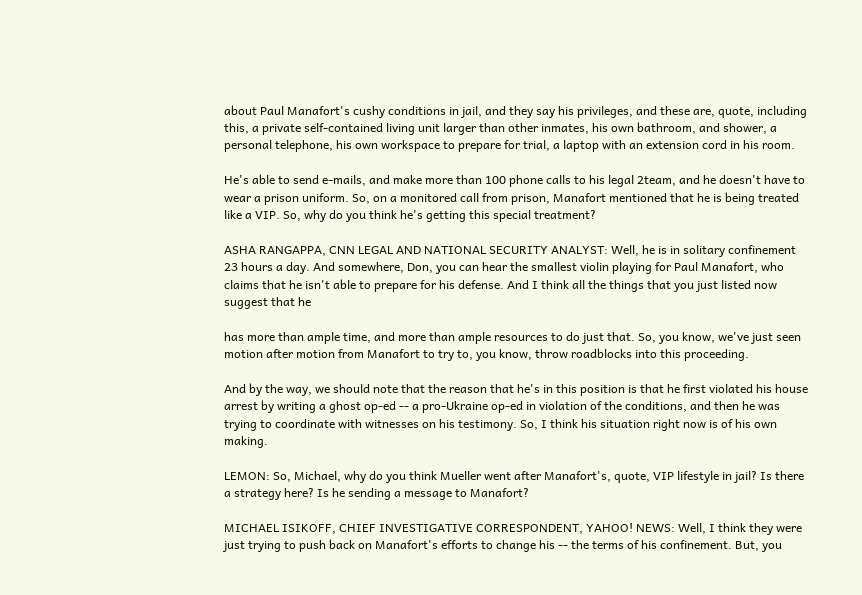about Paul Manafort's cushy conditions in jail, and they say his privileges, and these are, quote, including this, a private self-contained living unit larger than other inmates, his own bathroom, and shower, a personal telephone, his own workspace to prepare for trial, a laptop with an extension cord in his room.

He's able to send e-mails, and make more than 100 phone calls to his legal 2team, and he doesn't have to wear a prison uniform. So, on a monitored call from prison, Manafort mentioned that he is being treated like a VIP. So, why do you think he's getting this special treatment?

ASHA RANGAPPA, CNN LEGAL AND NATIONAL SECURITY ANALYST: Well, he is in solitary confinement 23 hours a day. And somewhere, Don, you can hear the smallest violin playing for Paul Manafort, who claims that he isn't able to prepare for his defense. And I think all the things that you just listed now suggest that he

has more than ample time, and more than ample resources to do just that. So, you know, we've just seen motion after motion from Manafort to try to, you know, throw roadblocks into this proceeding.

And by the way, we should note that the reason that he's in this position is that he first violated his house arrest by writing a ghost op-ed -- a pro-Ukraine op-ed in violation of the conditions, and then he was trying to coordinate with witnesses on his testimony. So, I think his situation right now is of his own making.

LEMON: So, Michael, why do you think Mueller went after Manafort's, quote, VIP lifestyle in jail? Is there a strategy here? Is he sending a message to Manafort?

MICHAEL ISIKOFF, CHIEF INVESTIGATIVE CORRESPONDENT, YAHOO! NEWS: Well, I think they were just trying to push back on Manafort's efforts to change his -- the terms of his confinement. But, you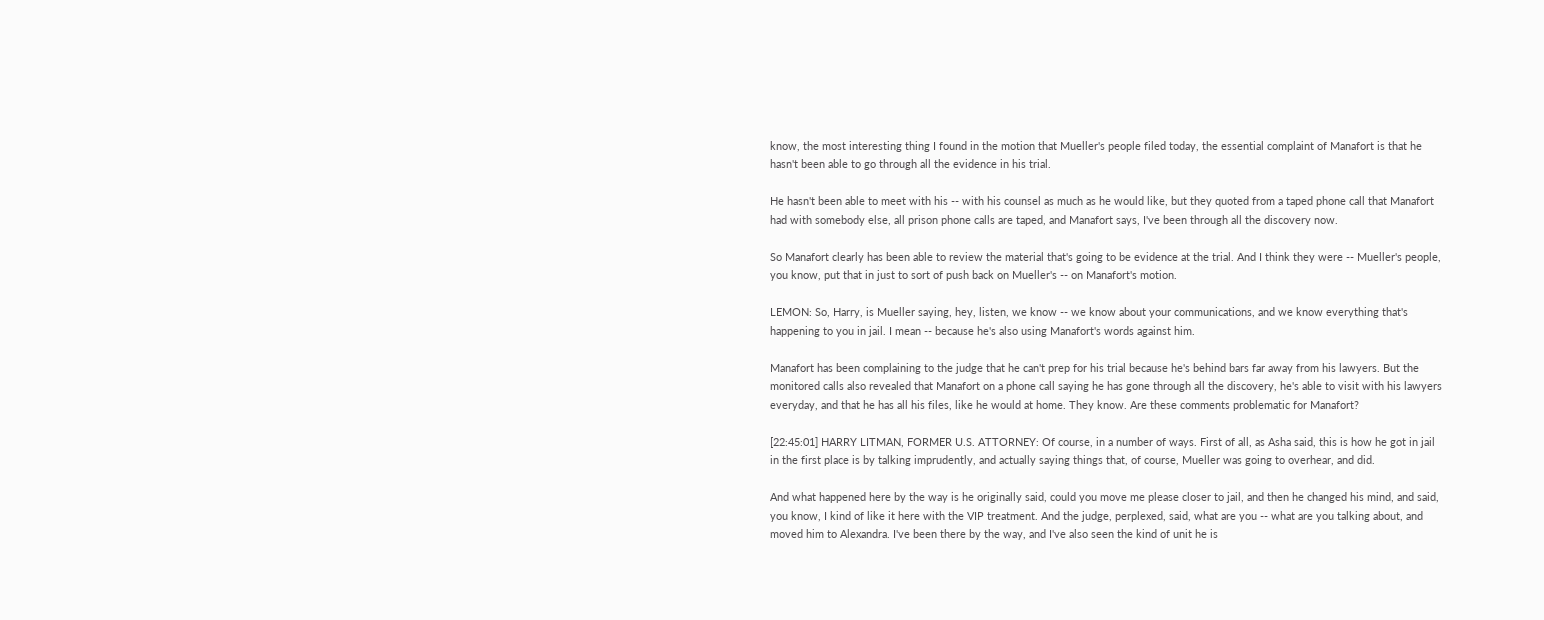know, the most interesting thing I found in the motion that Mueller's people filed today, the essential complaint of Manafort is that he hasn't been able to go through all the evidence in his trial.

He hasn't been able to meet with his -- with his counsel as much as he would like, but they quoted from a taped phone call that Manafort had with somebody else, all prison phone calls are taped, and Manafort says, I've been through all the discovery now.

So Manafort clearly has been able to review the material that's going to be evidence at the trial. And I think they were -- Mueller's people, you know, put that in just to sort of push back on Mueller's -- on Manafort's motion.

LEMON: So, Harry, is Mueller saying, hey, listen, we know -- we know about your communications, and we know everything that's happening to you in jail. I mean -- because he's also using Manafort's words against him.

Manafort has been complaining to the judge that he can't prep for his trial because he's behind bars far away from his lawyers. But the monitored calls also revealed that Manafort on a phone call saying he has gone through all the discovery, he's able to visit with his lawyers everyday, and that he has all his files, like he would at home. They know. Are these comments problematic for Manafort?

[22:45:01] HARRY LITMAN, FORMER U.S. ATTORNEY: Of course, in a number of ways. First of all, as Asha said, this is how he got in jail in the first place is by talking imprudently, and actually saying things that, of course, Mueller was going to overhear, and did.

And what happened here by the way is he originally said, could you move me please closer to jail, and then he changed his mind, and said, you know, I kind of like it here with the VIP treatment. And the judge, perplexed, said, what are you -- what are you talking about, and moved him to Alexandra. I've been there by the way, and I've also seen the kind of unit he is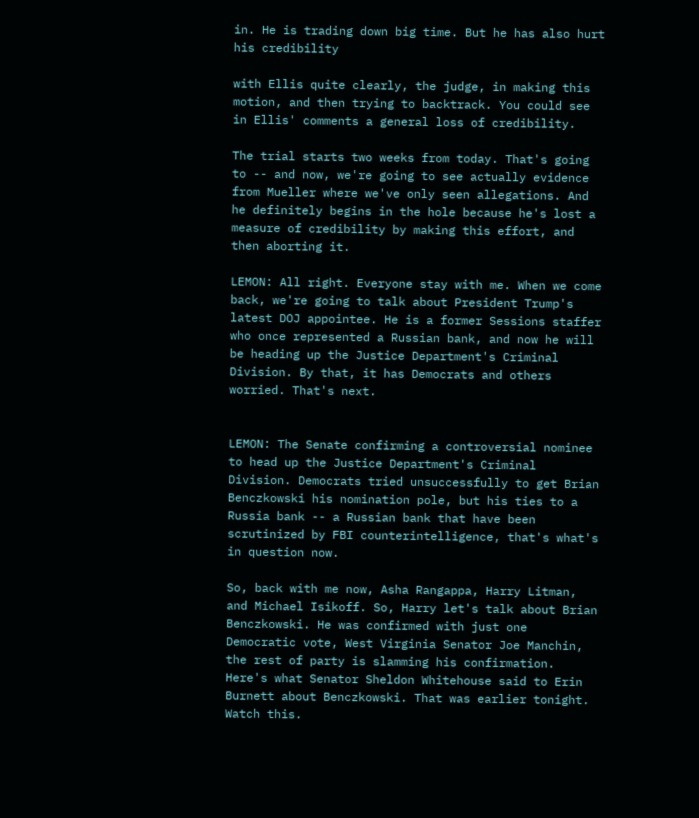in. He is trading down big time. But he has also hurt his credibility

with Ellis quite clearly, the judge, in making this motion, and then trying to backtrack. You could see in Ellis' comments a general loss of credibility.

The trial starts two weeks from today. That's going to -- and now, we're going to see actually evidence from Mueller where we've only seen allegations. And he definitely begins in the hole because he's lost a measure of credibility by making this effort, and then aborting it.

LEMON: All right. Everyone stay with me. When we come back, we're going to talk about President Trump's latest DOJ appointee. He is a former Sessions staffer who once represented a Russian bank, and now he will be heading up the Justice Department's Criminal Division. By that, it has Democrats and others worried. That's next.


LEMON: The Senate confirming a controversial nominee to head up the Justice Department's Criminal Division. Democrats tried unsuccessfully to get Brian Benczkowski his nomination pole, but his ties to a Russia bank -- a Russian bank that have been scrutinized by FBI counterintelligence, that's what's in question now.

So, back with me now, Asha Rangappa, Harry Litman, and Michael Isikoff. So, Harry let's talk about Brian Benczkowski. He was confirmed with just one Democratic vote, West Virginia Senator Joe Manchin, the rest of party is slamming his confirmation. Here's what Senator Sheldon Whitehouse said to Erin Burnett about Benczkowski. That was earlier tonight. Watch this.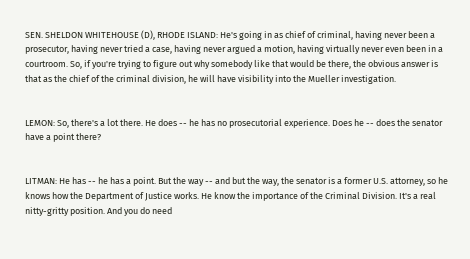SEN. SHELDON WHITEHOUSE (D), RHODE ISLAND: He's going in as chief of criminal, having never been a prosecutor, having never tried a case, having never argued a motion, having virtually never even been in a courtroom. So, if you're trying to figure out why somebody like that would be there, the obvious answer is that as the chief of the criminal division, he will have visibility into the Mueller investigation.


LEMON: So, there's a lot there. He does -- he has no prosecutorial experience. Does he -- does the senator have a point there?


LITMAN: He has -- he has a point. But the way -- and but the way, the senator is a former U.S. attorney, so he knows how the Department of Justice works. He know the importance of the Criminal Division. It's a real nitty-gritty position. And you do need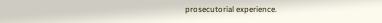prosecutorial experience.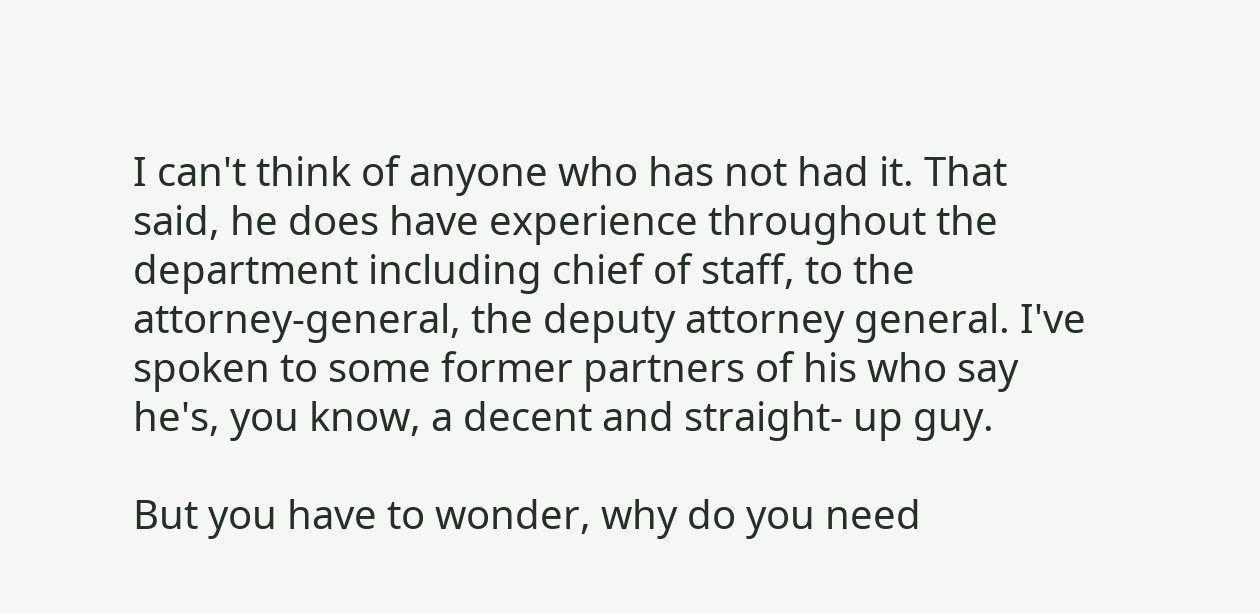I can't think of anyone who has not had it. That said, he does have experience throughout the department including chief of staff, to the attorney-general, the deputy attorney general. I've spoken to some former partners of his who say he's, you know, a decent and straight- up guy.

But you have to wonder, why do you need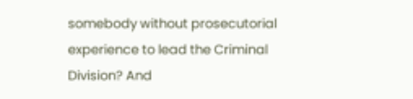somebody without prosecutorial experience to lead the Criminal Division? And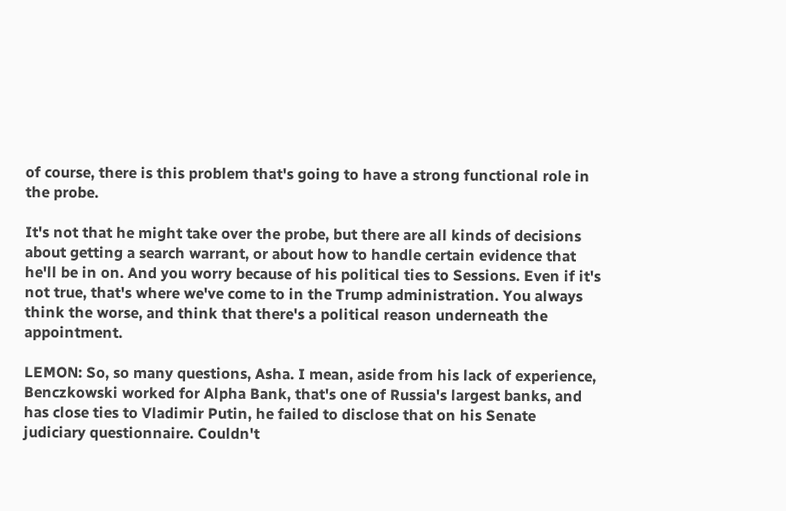of course, there is this problem that's going to have a strong functional role in the probe.

It's not that he might take over the probe, but there are all kinds of decisions about getting a search warrant, or about how to handle certain evidence that he'll be in on. And you worry because of his political ties to Sessions. Even if it's not true, that's where we've come to in the Trump administration. You always think the worse, and think that there's a political reason underneath the appointment.

LEMON: So, so many questions, Asha. I mean, aside from his lack of experience, Benczkowski worked for Alpha Bank, that's one of Russia's largest banks, and has close ties to Vladimir Putin, he failed to disclose that on his Senate judiciary questionnaire. Couldn't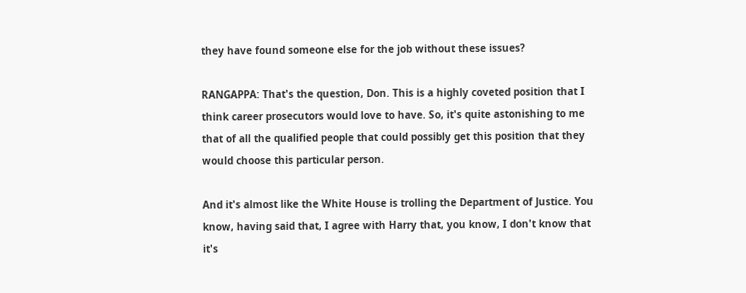they have found someone else for the job without these issues?

RANGAPPA: That's the question, Don. This is a highly coveted position that I think career prosecutors would love to have. So, it's quite astonishing to me that of all the qualified people that could possibly get this position that they would choose this particular person.

And it's almost like the White House is trolling the Department of Justice. You know, having said that, I agree with Harry that, you know, I don't know that it's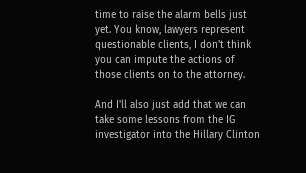time to raise the alarm bells just yet. You know, lawyers represent questionable clients, I don't think you can impute the actions of those clients on to the attorney.

And I'll also just add that we can take some lessons from the IG investigator into the Hillary Clinton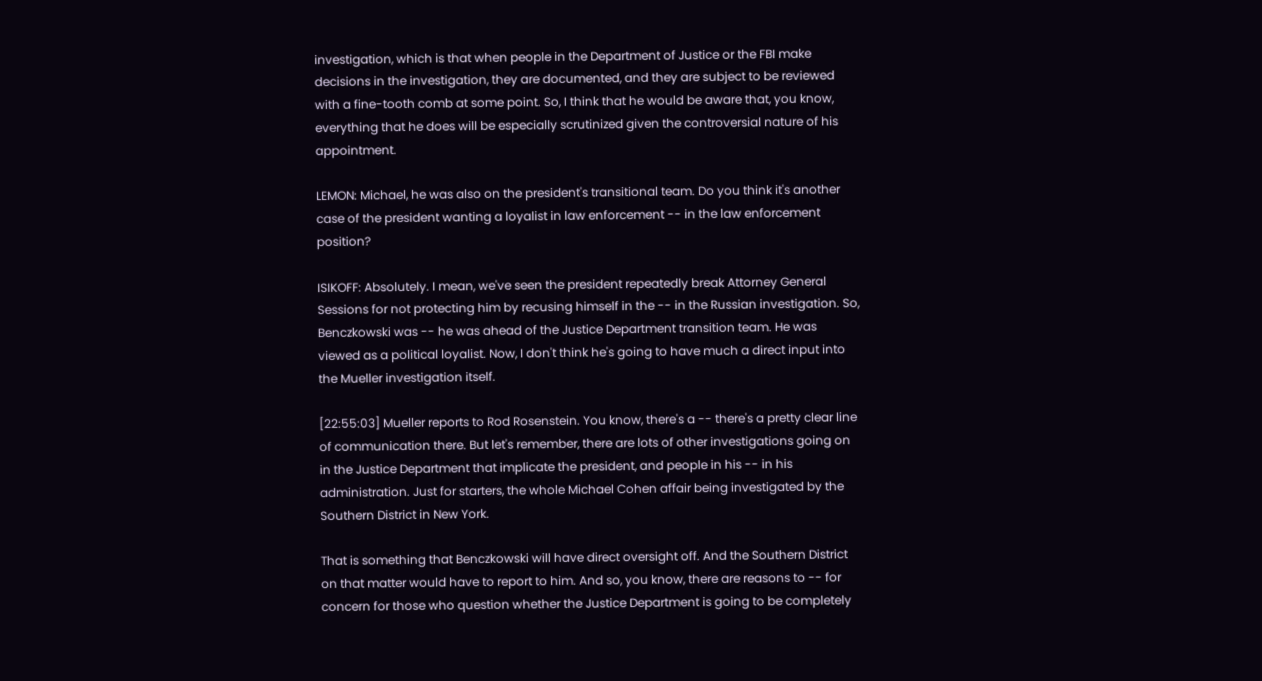investigation, which is that when people in the Department of Justice or the FBI make decisions in the investigation, they are documented, and they are subject to be reviewed with a fine-tooth comb at some point. So, I think that he would be aware that, you know, everything that he does will be especially scrutinized given the controversial nature of his appointment.

LEMON: Michael, he was also on the president's transitional team. Do you think it's another case of the president wanting a loyalist in law enforcement -- in the law enforcement position?

ISIKOFF: Absolutely. I mean, we've seen the president repeatedly break Attorney General Sessions for not protecting him by recusing himself in the -- in the Russian investigation. So, Benczkowski was -- he was ahead of the Justice Department transition team. He was viewed as a political loyalist. Now, I don't think he's going to have much a direct input into the Mueller investigation itself.

[22:55:03] Mueller reports to Rod Rosenstein. You know, there's a -- there's a pretty clear line of communication there. But let's remember, there are lots of other investigations going on in the Justice Department that implicate the president, and people in his -- in his administration. Just for starters, the whole Michael Cohen affair being investigated by the Southern District in New York.

That is something that Benczkowski will have direct oversight off. And the Southern District on that matter would have to report to him. And so, you know, there are reasons to -- for concern for those who question whether the Justice Department is going to be completely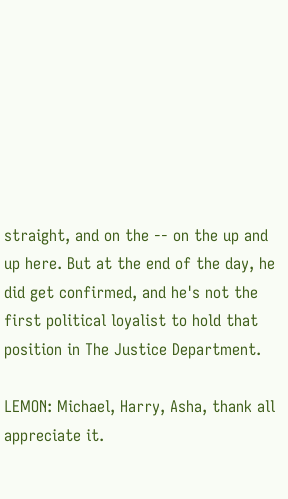straight, and on the -- on the up and up here. But at the end of the day, he did get confirmed, and he's not the first political loyalist to hold that position in The Justice Department.

LEMON: Michael, Harry, Asha, thank all appreciate it.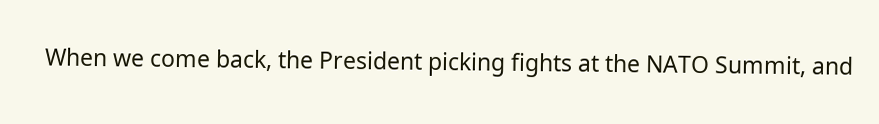When we come back, the President picking fights at the NATO Summit, and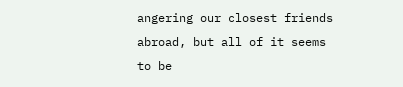angering our closest friends abroad, but all of it seems to be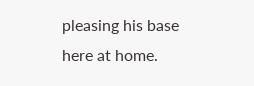pleasing his base here at home.